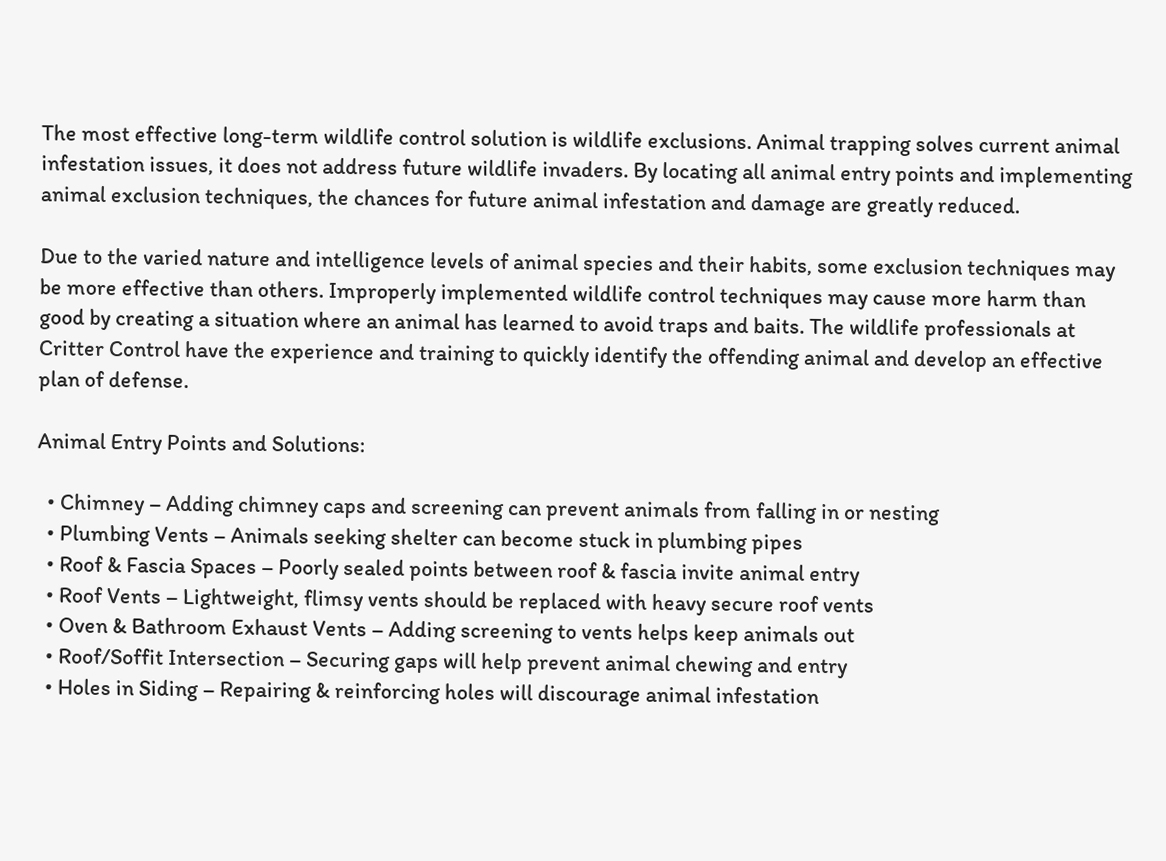The most effective long-term wildlife control solution is wildlife exclusions. Animal trapping solves current animal infestation issues, it does not address future wildlife invaders. By locating all animal entry points and implementing animal exclusion techniques, the chances for future animal infestation and damage are greatly reduced.

Due to the varied nature and intelligence levels of animal species and their habits, some exclusion techniques may be more effective than others. Improperly implemented wildlife control techniques may cause more harm than good by creating a situation where an animal has learned to avoid traps and baits. The wildlife professionals at Critter Control have the experience and training to quickly identify the offending animal and develop an effective plan of defense.

Animal Entry Points and Solutions:

  • Chimney – Adding chimney caps and screening can prevent animals from falling in or nesting
  • Plumbing Vents – Animals seeking shelter can become stuck in plumbing pipes
  • Roof & Fascia Spaces – Poorly sealed points between roof & fascia invite animal entry
  • Roof Vents – Lightweight, flimsy vents should be replaced with heavy secure roof vents
  • Oven & Bathroom Exhaust Vents – Adding screening to vents helps keep animals out
  • Roof/Soffit Intersection – Securing gaps will help prevent animal chewing and entry
  • Holes in Siding – Repairing & reinforcing holes will discourage animal infestation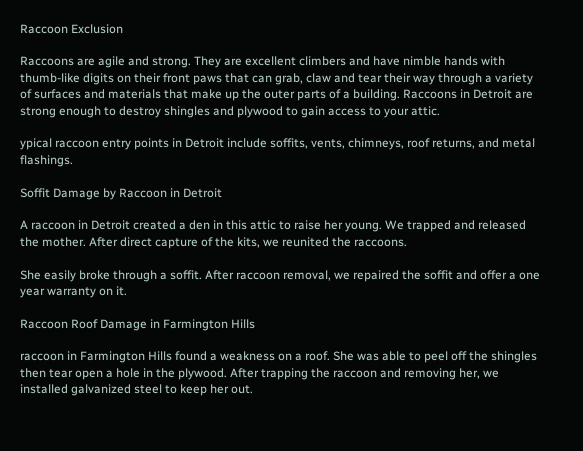Raccoon Exclusion

Raccoons are agile and strong. They are excellent climbers and have nimble hands with thumb-like digits on their front paws that can grab, claw and tear their way through a variety of surfaces and materials that make up the outer parts of a building. Raccoons in Detroit are strong enough to destroy shingles and plywood to gain access to your attic.

ypical raccoon entry points in Detroit include soffits, vents, chimneys, roof returns, and metal flashings.

Soffit Damage by Raccoon in Detroit

A raccoon in Detroit created a den in this attic to raise her young. We trapped and released the mother. After direct capture of the kits, we reunited the raccoons.

She easily broke through a soffit. After raccoon removal, we repaired the soffit and offer a one year warranty on it.

Raccoon Roof Damage in Farmington Hills

raccoon in Farmington Hills found a weakness on a roof. She was able to peel off the shingles then tear open a hole in the plywood. After trapping the raccoon and removing her, we installed galvanized steel to keep her out.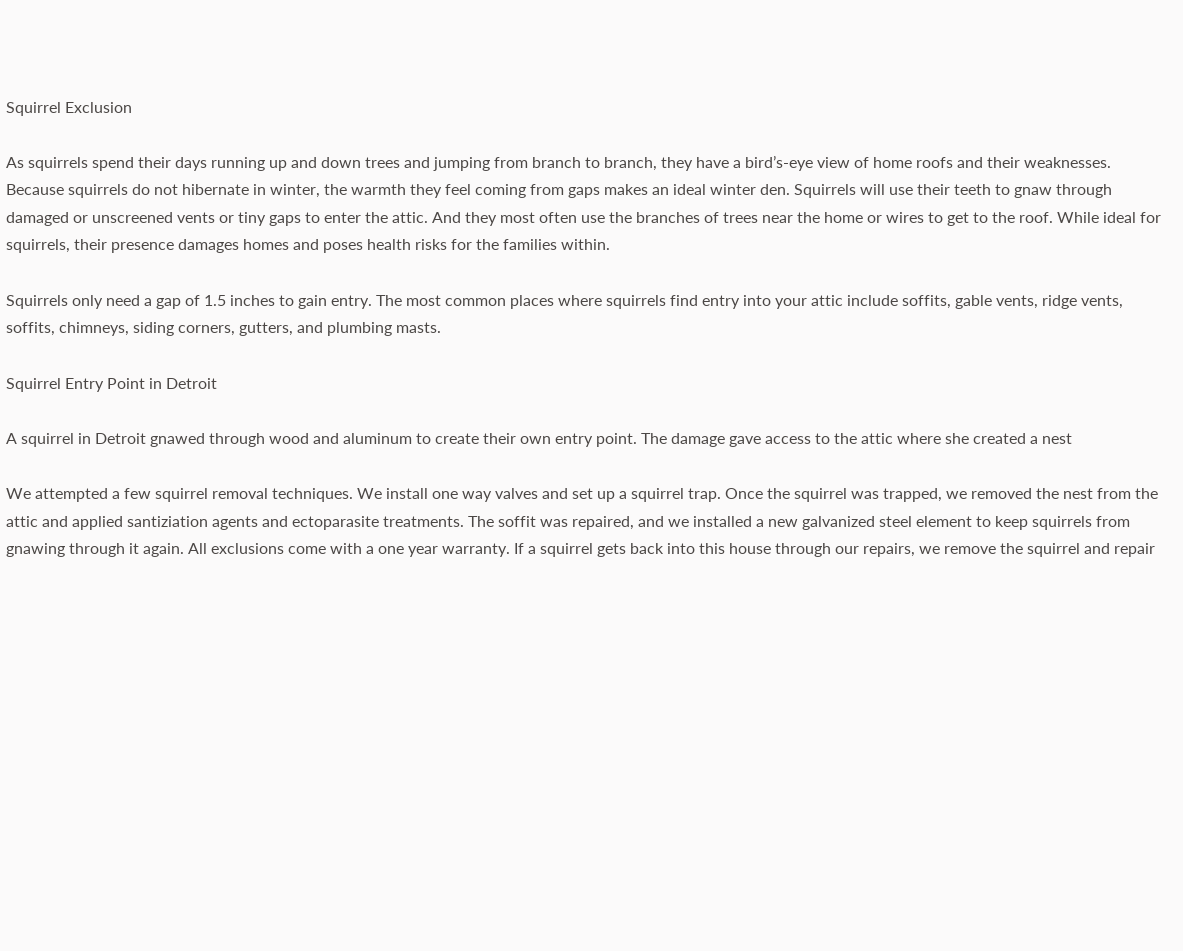Squirrel Exclusion

As squirrels spend their days running up and down trees and jumping from branch to branch, they have a bird’s-eye view of home roofs and their weaknesses. Because squirrels do not hibernate in winter, the warmth they feel coming from gaps makes an ideal winter den. Squirrels will use their teeth to gnaw through damaged or unscreened vents or tiny gaps to enter the attic. And they most often use the branches of trees near the home or wires to get to the roof. While ideal for squirrels, their presence damages homes and poses health risks for the families within.

Squirrels only need a gap of 1.5 inches to gain entry. The most common places where squirrels find entry into your attic include soffits, gable vents, ridge vents, soffits, chimneys, siding corners, gutters, and plumbing masts.

Squirrel Entry Point in Detroit

A squirrel in Detroit gnawed through wood and aluminum to create their own entry point. The damage gave access to the attic where she created a nest

We attempted a few squirrel removal techniques. We install one way valves and set up a squirrel trap. Once the squirrel was trapped, we removed the nest from the attic and applied santiziation agents and ectoparasite treatments. The soffit was repaired, and we installed a new galvanized steel element to keep squirrels from gnawing through it again. All exclusions come with a one year warranty. If a squirrel gets back into this house through our repairs, we remove the squirrel and repair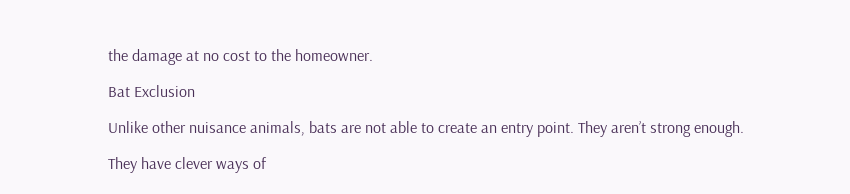the damage at no cost to the homeowner.

Bat Exclusion

Unlike other nuisance animals, bats are not able to create an entry point. They aren’t strong enough.

They have clever ways of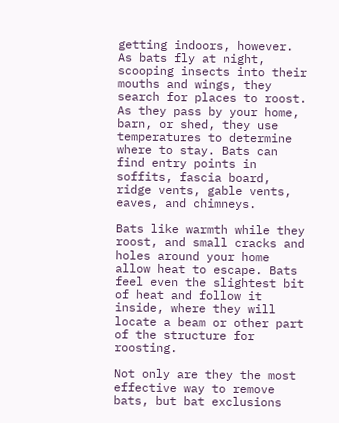getting indoors, however. As bats fly at night, scooping insects into their mouths and wings, they search for places to roost. As they pass by your home, barn, or shed, they use temperatures to determine where to stay. Bats can find entry points in soffits, fascia board, ridge vents, gable vents, eaves, and chimneys.

Bats like warmth while they roost, and small cracks and holes around your home allow heat to escape. Bats feel even the slightest bit of heat and follow it inside, where they will locate a beam or other part of the structure for roosting.

Not only are they the most effective way to remove bats, but bat exclusions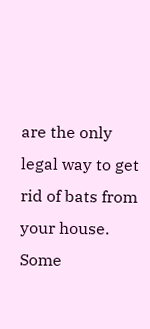are the only legal way to get rid of bats from your house. Some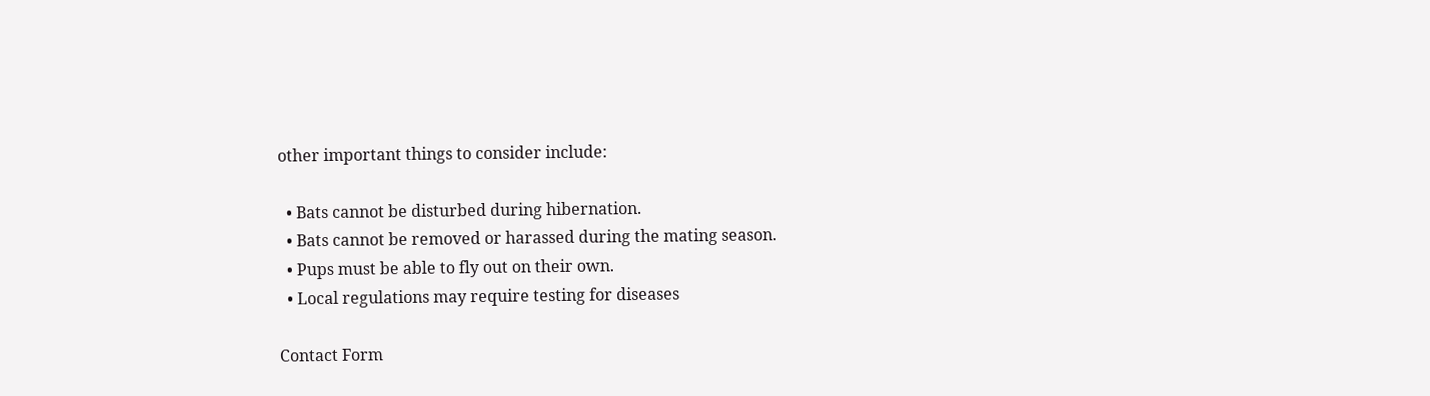other important things to consider include:

  • Bats cannot be disturbed during hibernation.
  • Bats cannot be removed or harassed during the mating season.
  • Pups must be able to fly out on their own.
  • Local regulations may require testing for diseases

Contact Form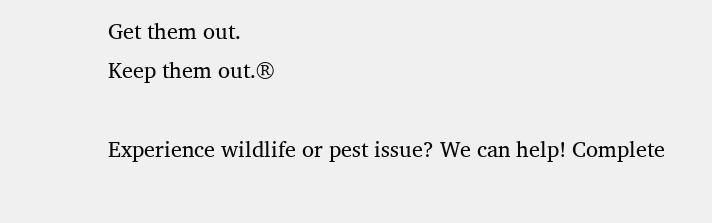Get them out.
Keep them out.®

Experience wildlife or pest issue? We can help! Complete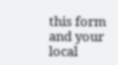this form and your local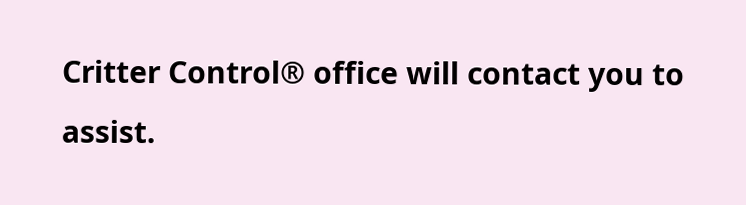Critter Control® office will contact you to assist.